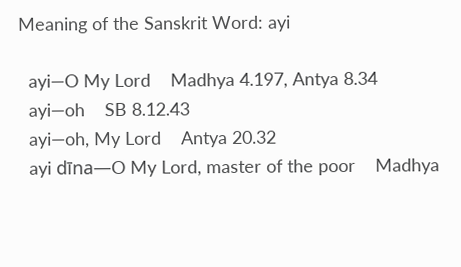Meaning of the Sanskrit Word: ayi

  ayi—O My Lord    Madhya 4.197, Antya 8.34
  ayi—oh    SB 8.12.43
  ayi—oh, My Lord    Antya 20.32
  ayi dīna—O My Lord, master of the poor    Madhya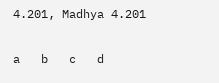4.201, Madhya 4.201

a   b   c   d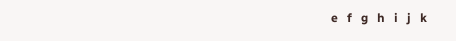e   f   g   h   i   j   k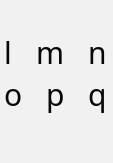l   m   n   o   p   q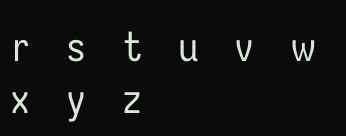r   s   t   u   v   w   x   y   z